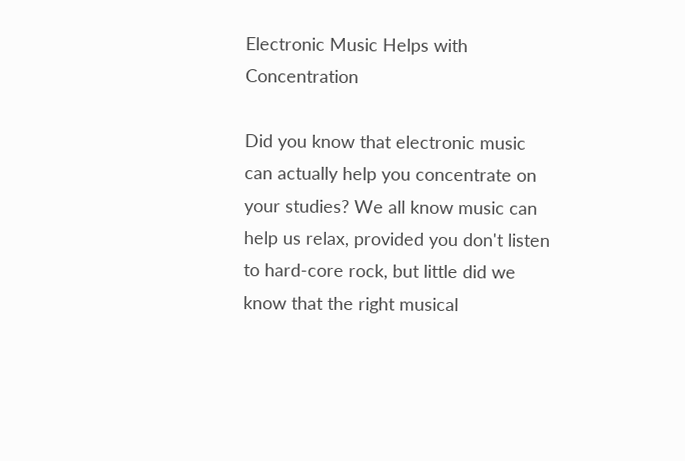Electronic Music Helps with Concentration

Did you know that electronic music can actually help you concentrate on your studies? We all know music can help us relax, provided you don't listen to hard-core rock, but little did we know that the right musical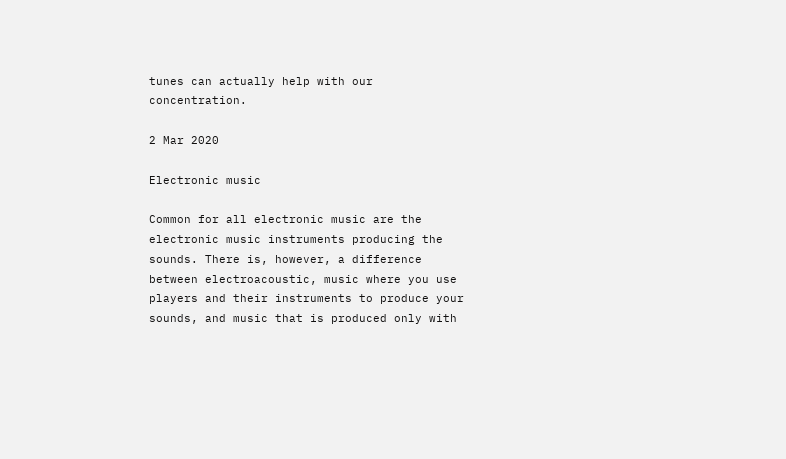tunes can actually help with our concentration.

2 Mar 2020

Electronic music

Common for all electronic music are the electronic music instruments producing the sounds. There is, however, a difference between electroacoustic, music where you use players and their instruments to produce your sounds, and music that is produced only with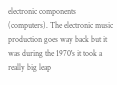electronic components (computers). The electronic music production goes way back but it was during the 1970's it took a really big leap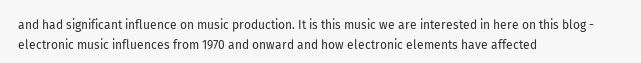and had significant influence on music production. It is this music we are interested in here on this blog - electronic music influences from 1970 and onward and how electronic elements have affected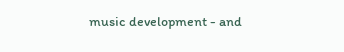music development - and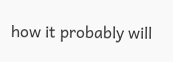how it probably will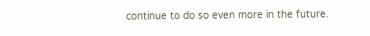continue to do so even more in the future.